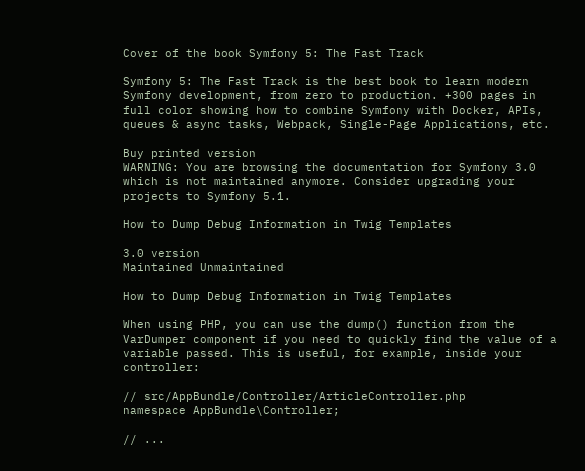Cover of the book Symfony 5: The Fast Track

Symfony 5: The Fast Track is the best book to learn modern Symfony development, from zero to production. +300 pages in full color showing how to combine Symfony with Docker, APIs, queues & async tasks, Webpack, Single-Page Applications, etc.

Buy printed version
WARNING: You are browsing the documentation for Symfony 3.0 which is not maintained anymore. Consider upgrading your projects to Symfony 5.1.

How to Dump Debug Information in Twig Templates

3.0 version
Maintained Unmaintained

How to Dump Debug Information in Twig Templates

When using PHP, you can use the dump() function from the VarDumper component if you need to quickly find the value of a variable passed. This is useful, for example, inside your controller:

// src/AppBundle/Controller/ArticleController.php
namespace AppBundle\Controller;

// ...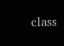class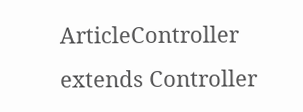ArticleController extends Controller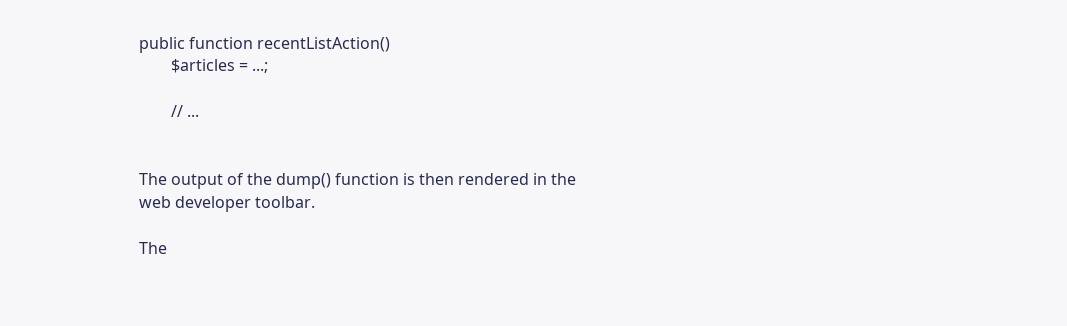public function recentListAction()
        $articles = ...;

        // ...


The output of the dump() function is then rendered in the web developer toolbar.

The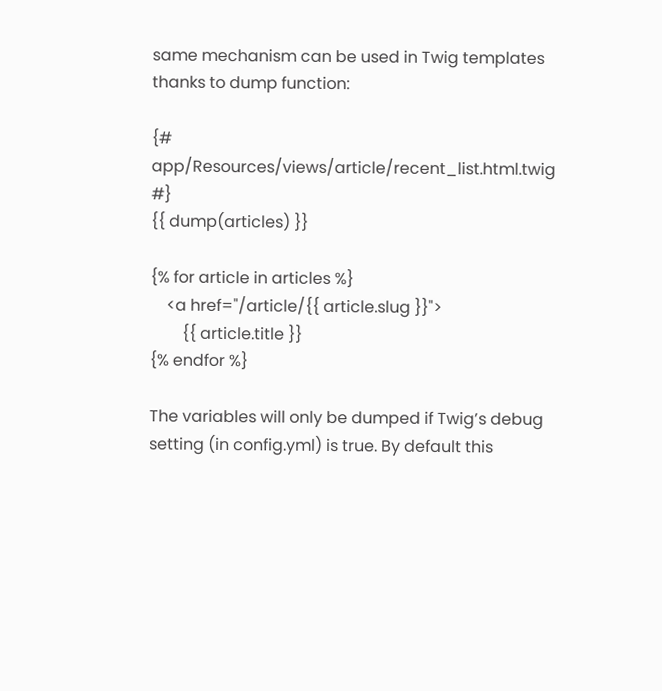same mechanism can be used in Twig templates thanks to dump function:

{# app/Resources/views/article/recent_list.html.twig #}
{{ dump(articles) }}

{% for article in articles %}
    <a href="/article/{{ article.slug }}">
        {{ article.title }}
{% endfor %}

The variables will only be dumped if Twig’s debug setting (in config.yml) is true. By default this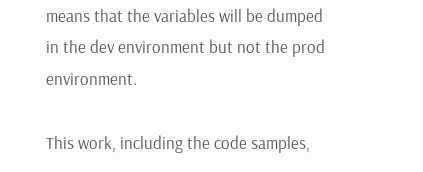means that the variables will be dumped in the dev environment but not the prod environment.

This work, including the code samples,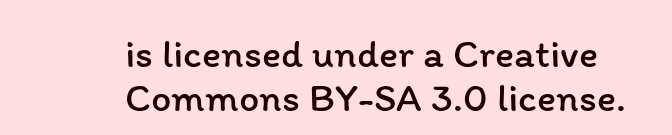is licensed under a Creative Commons BY-SA 3.0 license.